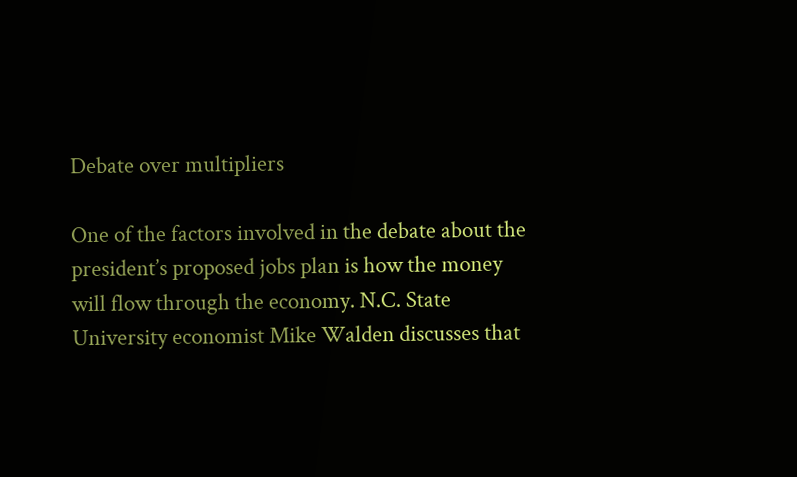Debate over multipliers

One of the factors involved in the debate about the president’s proposed jobs plan is how the money will flow through the economy. N.C. State University economist Mike Walden discusses that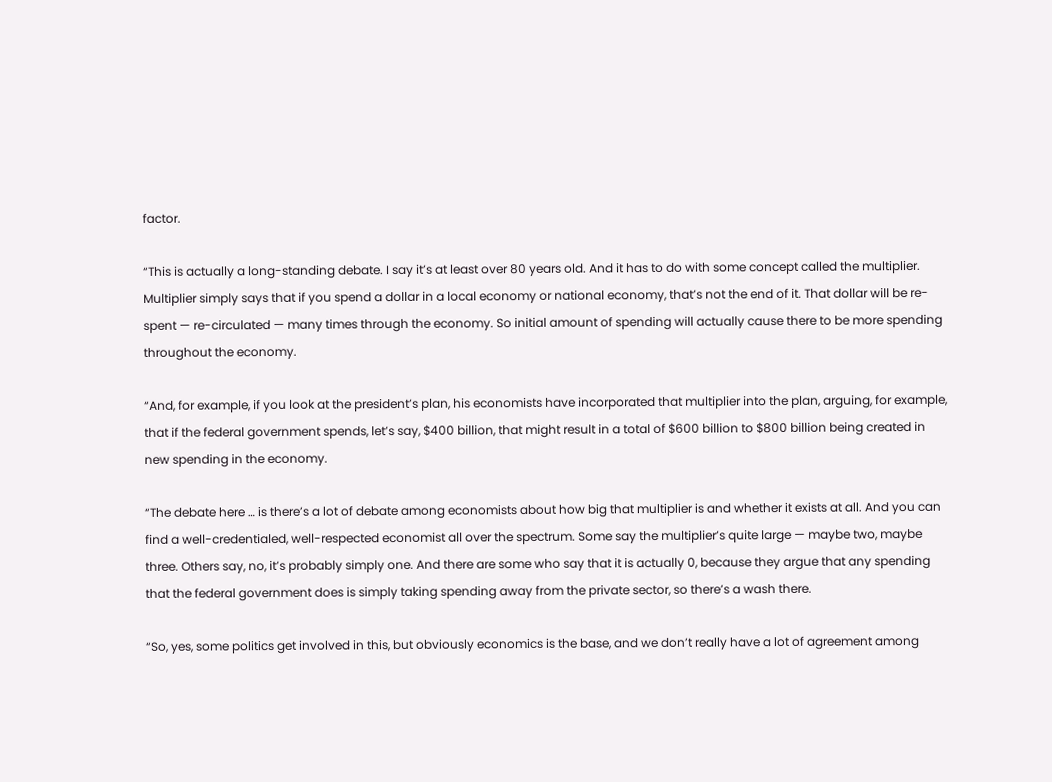factor.

“This is actually a long-standing debate. I say it’s at least over 80 years old. And it has to do with some concept called the multiplier. Multiplier simply says that if you spend a dollar in a local economy or national economy, that’s not the end of it. That dollar will be re-spent — re-circulated — many times through the economy. So initial amount of spending will actually cause there to be more spending throughout the economy.

“And, for example, if you look at the president’s plan, his economists have incorporated that multiplier into the plan, arguing, for example, that if the federal government spends, let’s say, $400 billion, that might result in a total of $600 billion to $800 billion being created in new spending in the economy.

“The debate here … is there’s a lot of debate among economists about how big that multiplier is and whether it exists at all. And you can find a well-credentialed, well-respected economist all over the spectrum. Some say the multiplier’s quite large — maybe two, maybe three. Others say, no, it’s probably simply one. And there are some who say that it is actually 0, because they argue that any spending that the federal government does is simply taking spending away from the private sector, so there’s a wash there.

“So, yes, some politics get involved in this, but obviously economics is the base, and we don’t really have a lot of agreement among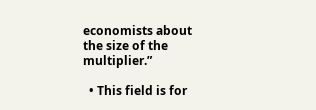economists about the size of the multiplier.”

  • This field is for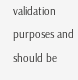validation purposes and should be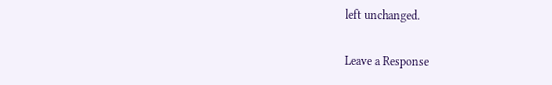left unchanged.

Leave a Response